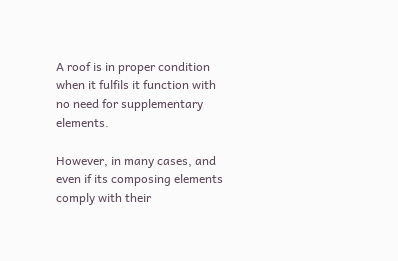A roof is in proper condition when it fulfils it function with no need for supplementary elements.

However, in many cases, and even if its composing elements comply with their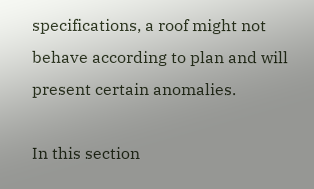specifications, a roof might not behave according to plan and will present certain anomalies.

In this section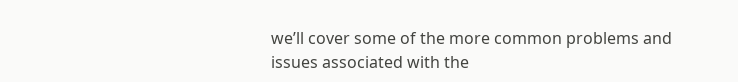we’ll cover some of the more common problems and issues associated with the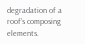degradation of a roof’s composing elements.